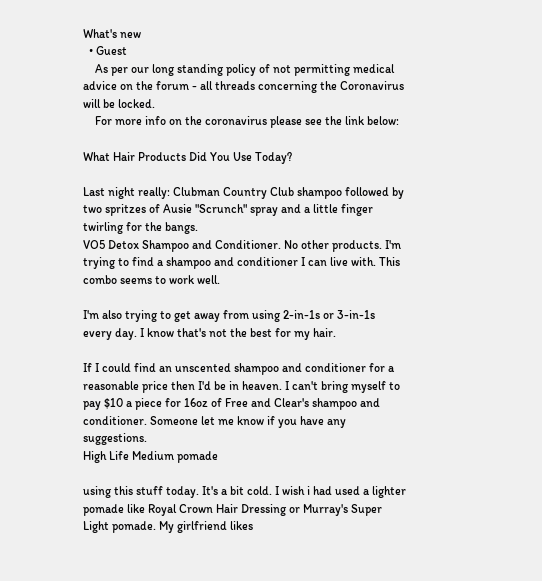What's new
  • Guest
    As per our long standing policy of not permitting medical advice on the forum - all threads concerning the Coronavirus will be locked.
    For more info on the coronavirus please see the link below:

What Hair Products Did You Use Today?

Last night really: Clubman Country Club shampoo followed by two spritzes of Ausie "Scrunch" spray and a little finger twirling for the bangs.
VO5 Detox Shampoo and Conditioner. No other products. I'm trying to find a shampoo and conditioner I can live with. This combo seems to work well.

I'm also trying to get away from using 2-in-1s or 3-in-1s every day. I know that's not the best for my hair.

If I could find an unscented shampoo and conditioner for a reasonable price then I'd be in heaven. I can't bring myself to pay $10 a piece for 16oz of Free and Clear's shampoo and conditioner. Someone let me know if you have any suggestions.
High Life Medium pomade

using this stuff today. It's a bit cold. I wish i had used a lighter pomade like Royal Crown Hair Dressing or Murray's Super Light pomade. My girlfriend likes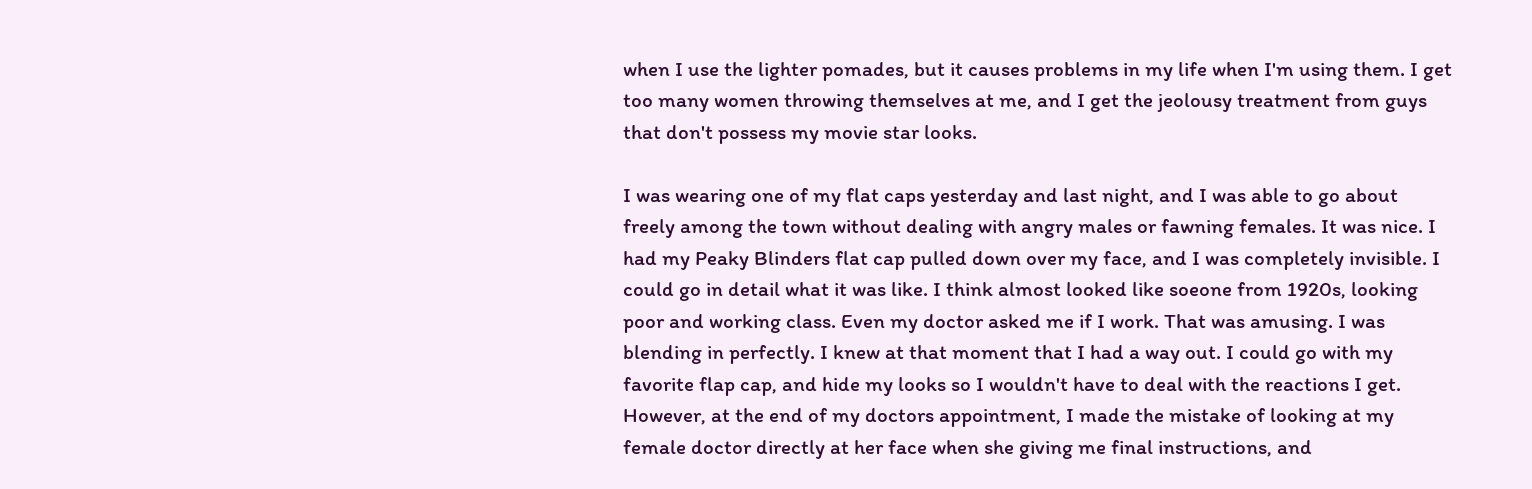when I use the lighter pomades, but it causes problems in my life when I'm using them. I get too many women throwing themselves at me, and I get the jeolousy treatment from guys that don't possess my movie star looks.

I was wearing one of my flat caps yesterday and last night, and I was able to go about freely among the town without dealing with angry males or fawning females. It was nice. I had my Peaky Blinders flat cap pulled down over my face, and I was completely invisible. I could go in detail what it was like. I think almost looked like soeone from 1920s, looking poor and working class. Even my doctor asked me if I work. That was amusing. I was blending in perfectly. I knew at that moment that I had a way out. I could go with my favorite flap cap, and hide my looks so I wouldn't have to deal with the reactions I get. However, at the end of my doctors appointment, I made the mistake of looking at my female doctor directly at her face when she giving me final instructions, and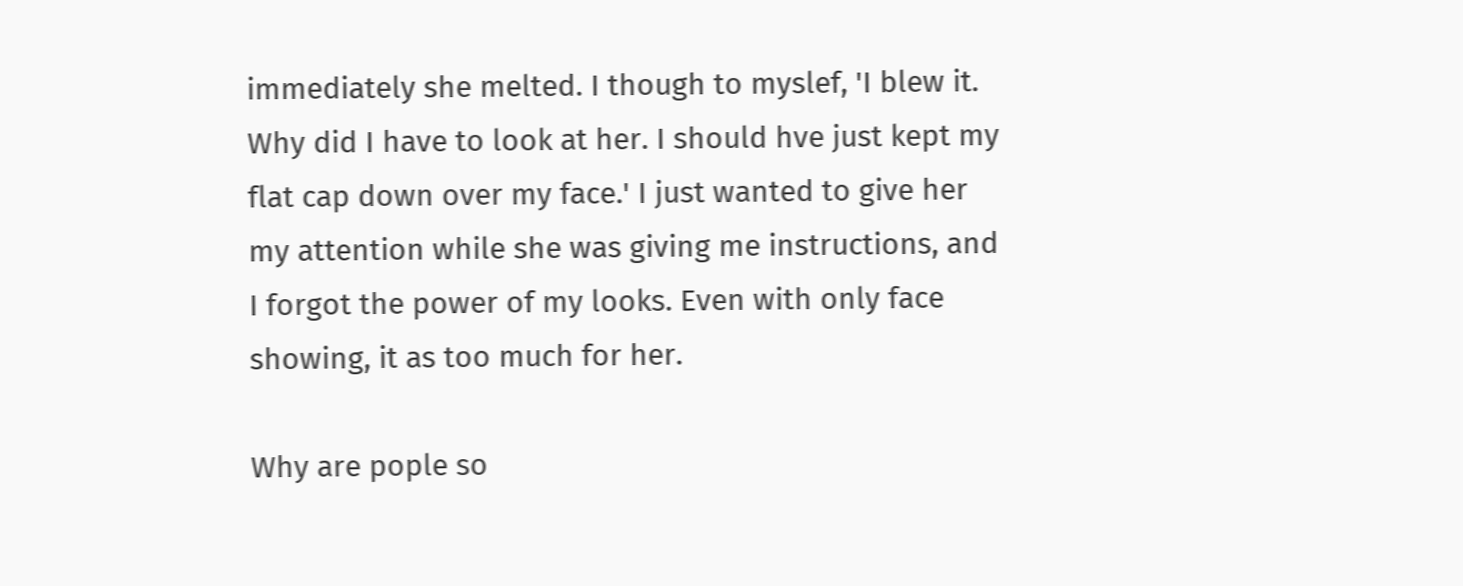immediately she melted. I though to myslef, 'I blew it. Why did I have to look at her. I should hve just kept my flat cap down over my face.' I just wanted to give her my attention while she was giving me instructions, and I forgot the power of my looks. Even with only face showing, it as too much for her.

Why are pople so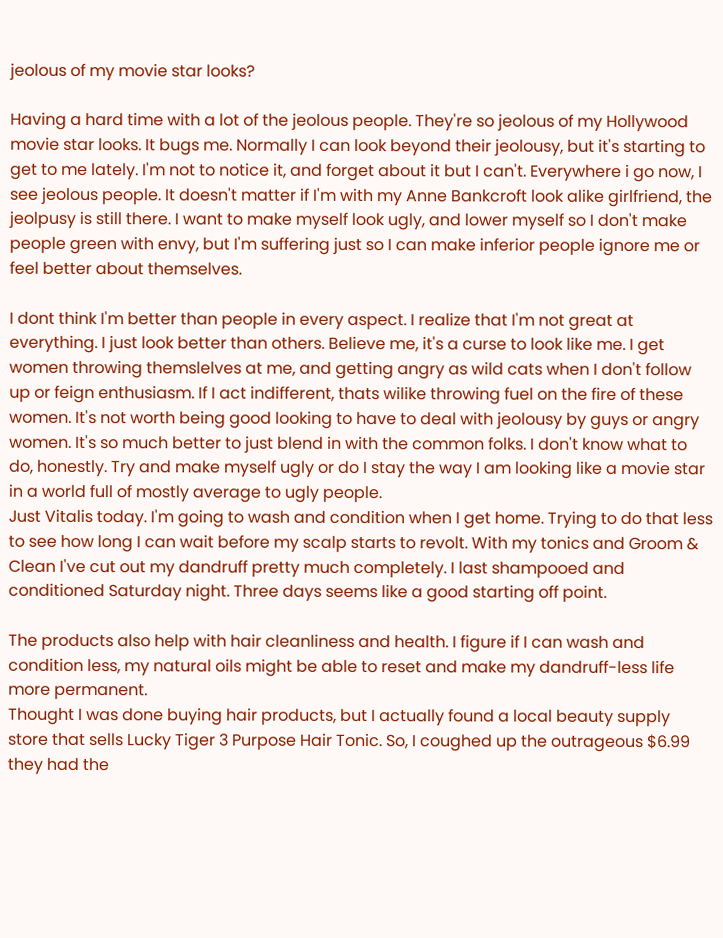jeolous of my movie star looks?

Having a hard time with a lot of the jeolous people. They're so jeolous of my Hollywood movie star looks. It bugs me. Normally I can look beyond their jeolousy, but it's starting to get to me lately. I'm not to notice it, and forget about it but I can't. Everywhere i go now, I see jeolous people. It doesn't matter if I'm with my Anne Bankcroft look alike girlfriend, the jeolpusy is still there. I want to make myself look ugly, and lower myself so I don't make people green with envy, but I'm suffering just so I can make inferior people ignore me or feel better about themselves.

I dont think I'm better than people in every aspect. I realize that I'm not great at everything. I just look better than others. Believe me, it's a curse to look like me. I get women throwing themslelves at me, and getting angry as wild cats when I don't follow up or feign enthusiasm. If I act indifferent, thats wilike throwing fuel on the fire of these women. It's not worth being good looking to have to deal with jeolousy by guys or angry women. It's so much better to just blend in with the common folks. I don't know what to do, honestly. Try and make myself ugly or do I stay the way I am looking like a movie star in a world full of mostly average to ugly people.
Just Vitalis today. I'm going to wash and condition when I get home. Trying to do that less to see how long I can wait before my scalp starts to revolt. With my tonics and Groom & Clean I've cut out my dandruff pretty much completely. I last shampooed and conditioned Saturday night. Three days seems like a good starting off point.

The products also help with hair cleanliness and health. I figure if I can wash and condition less, my natural oils might be able to reset and make my dandruff-less life more permanent.
Thought I was done buying hair products, but I actually found a local beauty supply store that sells Lucky Tiger 3 Purpose Hair Tonic. So, I coughed up the outrageous $6.99 they had the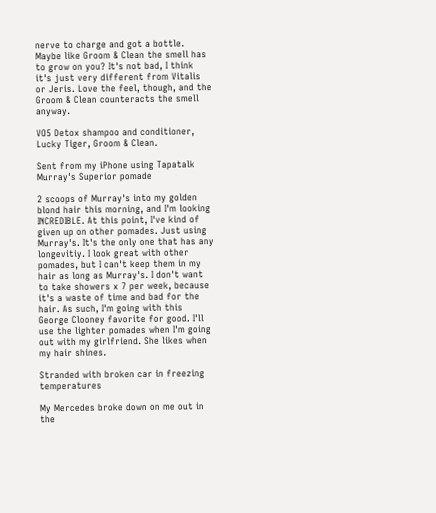nerve to charge and got a bottle. Maybe like Groom & Clean the smell has to grow on you? It's not bad, I think it's just very different from Vitalis or Jeris. Love the feel, though, and the Groom & Clean counteracts the smell anyway.

VO5 Detox shampoo and conditioner, Lucky Tiger, Groom & Clean.

Sent from my iPhone using Tapatalk
Murray's Superior pomade

2 scoops of Murray's into my golden blond hair this morning, and I'm looking INCREDIBLE. At this point, I've kind of given up on other pomades. Just using Murray's. It's the only one that has any longevitiy. I look great with other pomades, but I can't keep them in my hair as long as Murray's. I don't want to take showers x 7 per week, because it's a waste of time and bad for the hair. As such, I'm going with this George Clooney favorite for good. I'll use the lighter pomades when I'm going out with my girlfriend. She likes when my hair shines.

Stranded with broken car in freezing temperatures

My Mercedes broke down on me out in the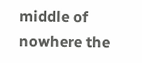middle of nowhere the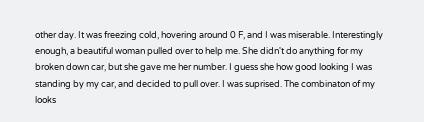other day. It was freezing cold, hovering around 0 F, and I was miserable. Interestingly enough, a beautiful woman pulled over to help me. She didn't do anything for my broken down car, but she gave me her number. I guess she how good looking I was standing by my car, and decided to pull over. I was suprised. The combinaton of my looks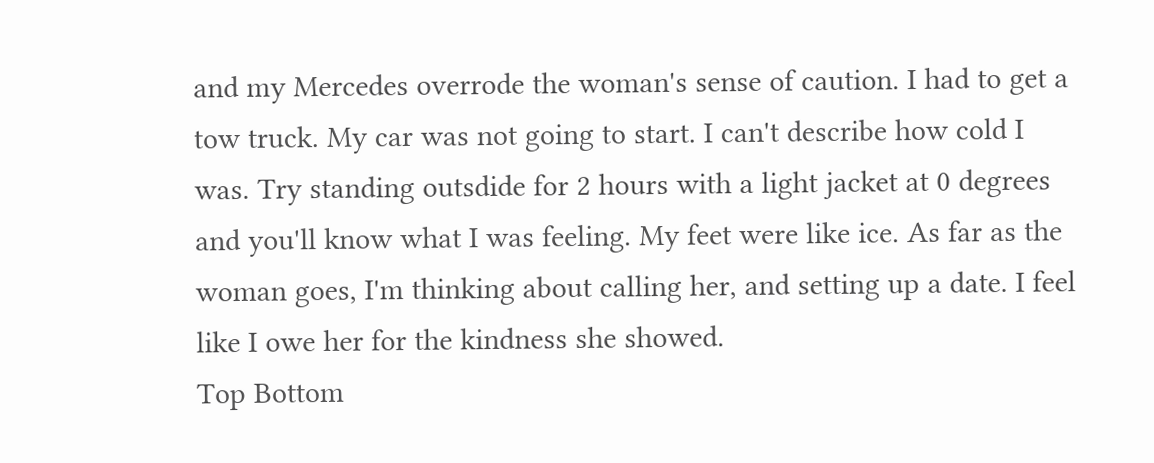and my Mercedes overrode the woman's sense of caution. I had to get a tow truck. My car was not going to start. I can't describe how cold I was. Try standing outsdide for 2 hours with a light jacket at 0 degrees and you'll know what I was feeling. My feet were like ice. As far as the woman goes, I'm thinking about calling her, and setting up a date. I feel like I owe her for the kindness she showed.
Top Bottom